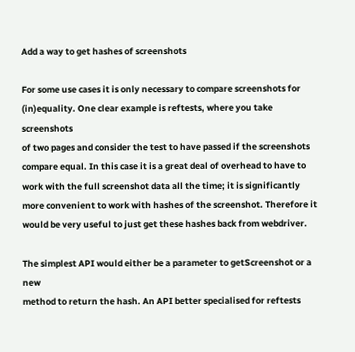Add a way to get hashes of screenshots

For some use cases it is only necessary to compare screenshots for
(in)equality. One clear example is reftests, where you take screenshots
of two pages and consider the test to have passed if the screenshots
compare equal. In this case it is a great deal of overhead to have to
work with the full screenshot data all the time; it is significantly
more convenient to work with hashes of the screenshot. Therefore it
would be very useful to just get these hashes back from webdriver.

The simplest API would either be a parameter to getScreenshot or a new
method to return the hash. An API better specialised for reftests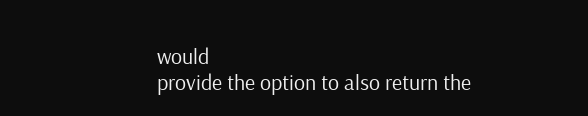would
provide the option to also return the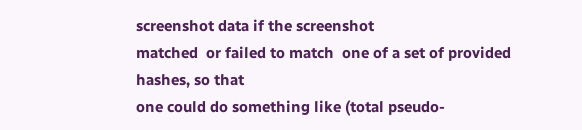screenshot data if the screenshot
matched  or failed to match  one of a set of provided hashes, so that
one could do something like (total pseudo-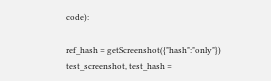code):

ref_hash = getScreenshot({"hash":"only"})
test_screenshot, test_hash =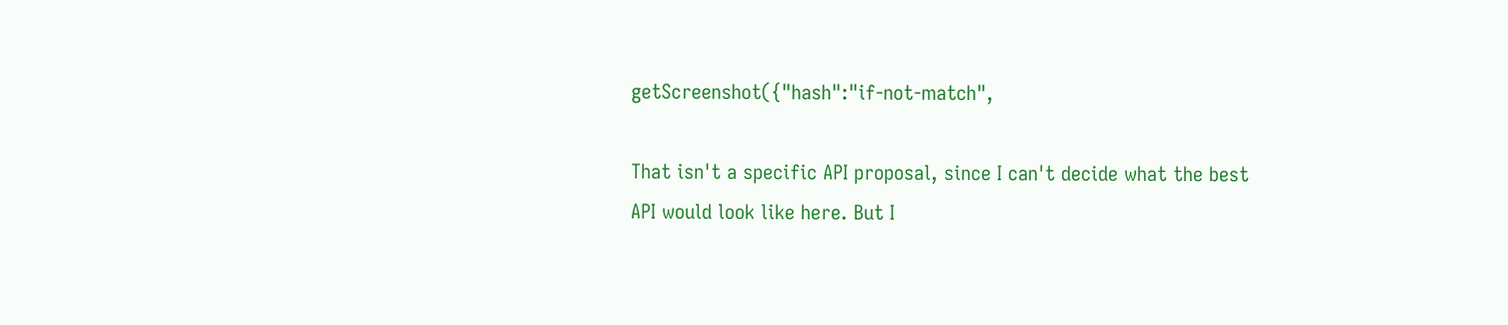getScreenshot({"hash":"if-not-match",

That isn't a specific API proposal, since I can't decide what the best
API would look like here. But I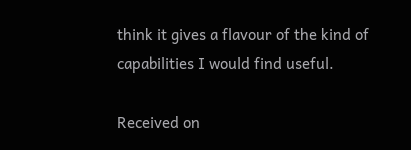think it gives a flavour of the kind of
capabilities I would find useful.

Received on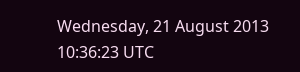Wednesday, 21 August 2013 10:36:23 UTC